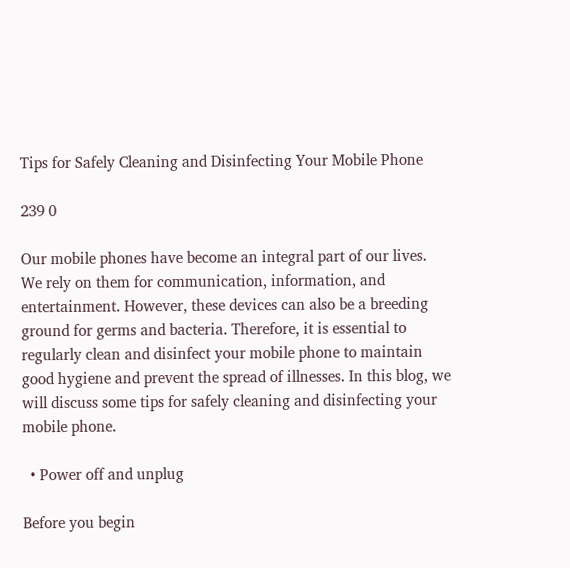Tips for Safely Cleaning and Disinfecting Your Mobile Phone

239 0

Our mobile phones have become an integral part of our lives. We rely on them for communication, information, and entertainment. However, these devices can also be a breeding ground for germs and bacteria. Therefore, it is essential to regularly clean and disinfect your mobile phone to maintain good hygiene and prevent the spread of illnesses. In this blog, we will discuss some tips for safely cleaning and disinfecting your mobile phone.

  • Power off and unplug

Before you begin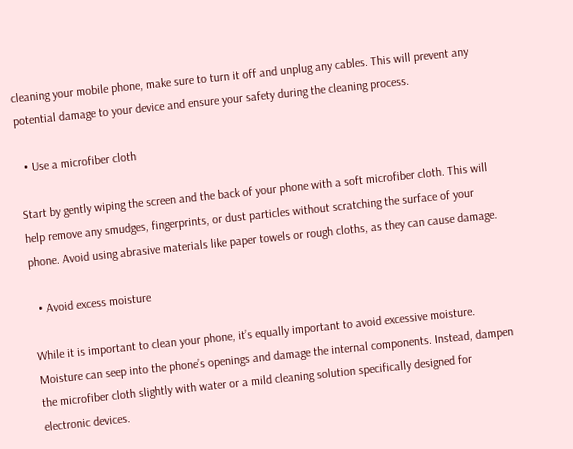cleaning your mobile phone, make sure to turn it off and unplug any cables. This will prevent any potential damage to your device and ensure your safety during the cleaning process.

  • Use a microfiber cloth

Start by gently wiping the screen and the back of your phone with a soft microfiber cloth. This will help remove any smudges, fingerprints, or dust particles without scratching the surface of your phone. Avoid using abrasive materials like paper towels or rough cloths, as they can cause damage.

  • Avoid excess moisture

While it is important to clean your phone, it’s equally important to avoid excessive moisture. Moisture can seep into the phone’s openings and damage the internal components. Instead, dampen the microfiber cloth slightly with water or a mild cleaning solution specifically designed for electronic devices.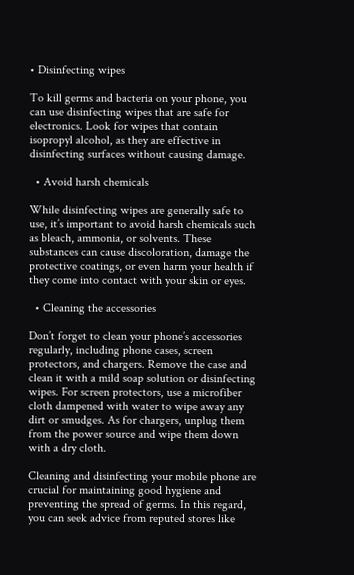• Disinfecting wipes

To kill germs and bacteria on your phone, you can use disinfecting wipes that are safe for electronics. Look for wipes that contain isopropyl alcohol, as they are effective in disinfecting surfaces without causing damage.

  • Avoid harsh chemicals

While disinfecting wipes are generally safe to use, it’s important to avoid harsh chemicals such as bleach, ammonia, or solvents. These substances can cause discoloration, damage the protective coatings, or even harm your health if they come into contact with your skin or eyes.

  • Cleaning the accessories

Don’t forget to clean your phone’s accessories regularly, including phone cases, screen protectors, and chargers. Remove the case and clean it with a mild soap solution or disinfecting wipes. For screen protectors, use a microfiber cloth dampened with water to wipe away any dirt or smudges. As for chargers, unplug them from the power source and wipe them down with a dry cloth.

Cleaning and disinfecting your mobile phone are crucial for maintaining good hygiene and preventing the spread of germs. In this regard, you can seek advice from reputed stores like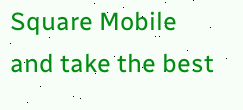Square Mobile and take the best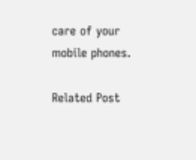care of your mobile phones.

Related Post